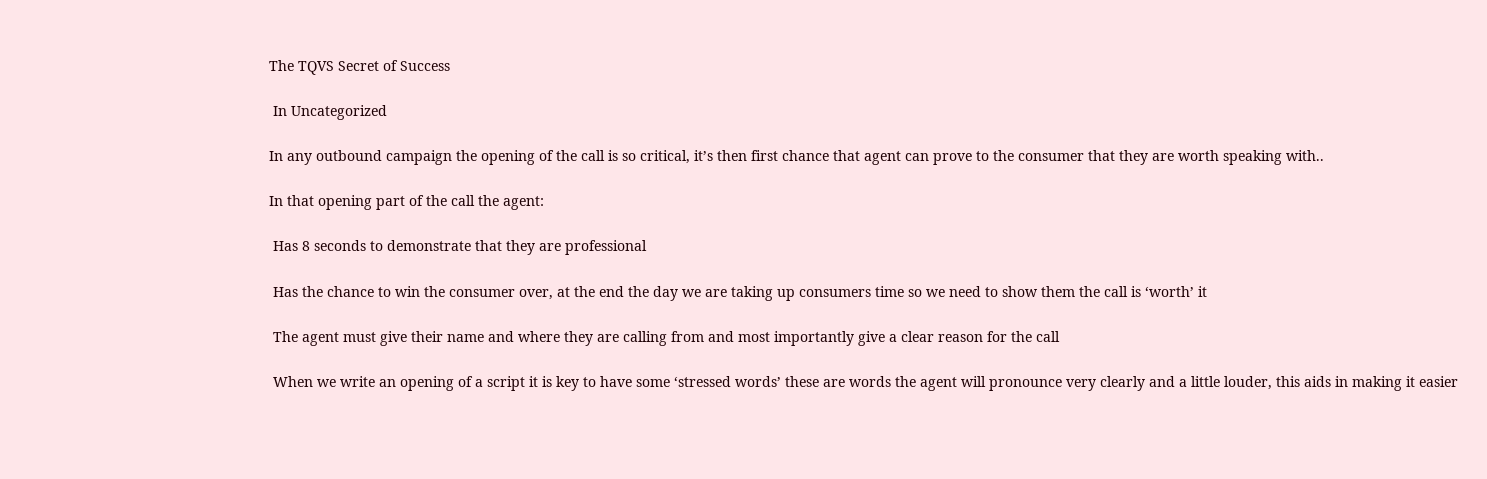The TQVS Secret of Success

 In Uncategorized

In any outbound campaign the opening of the call is so critical, it’s then first chance that agent can prove to the consumer that they are worth speaking with..

In that opening part of the call the agent:

 Has 8 seconds to demonstrate that they are professional

 Has the chance to win the consumer over, at the end the day we are taking up consumers time so we need to show them the call is ‘worth’ it

 The agent must give their name and where they are calling from and most importantly give a clear reason for the call

 When we write an opening of a script it is key to have some ‘stressed words’ these are words the agent will pronounce very clearly and a little louder, this aids in making it easier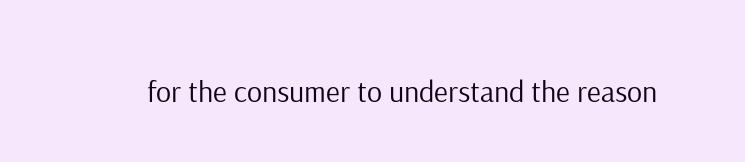for the consumer to understand the reason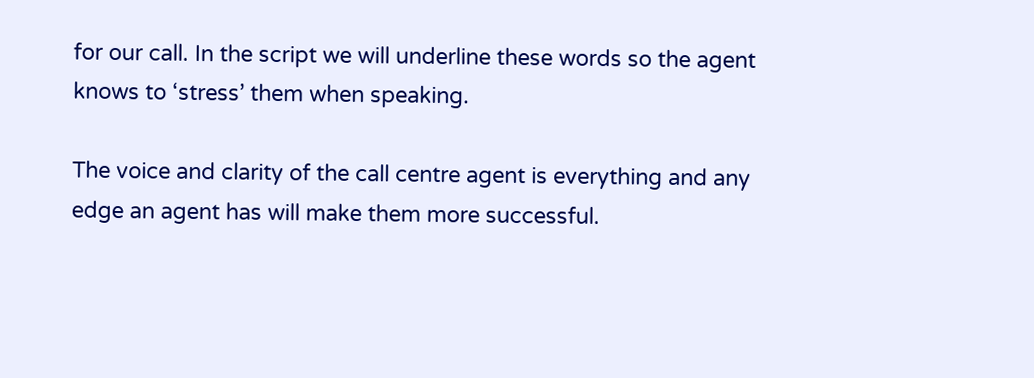for our call. In the script we will underline these words so the agent knows to ‘stress’ them when speaking.

The voice and clarity of the call centre agent is everything and any edge an agent has will make them more successful.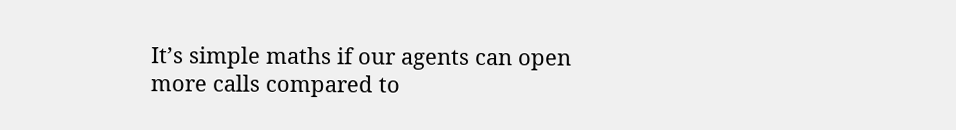It’s simple maths if our agents can open more calls compared to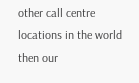other call centre locations in the world then our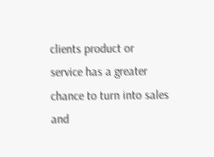clients product or service has a greater chance to turn into sales and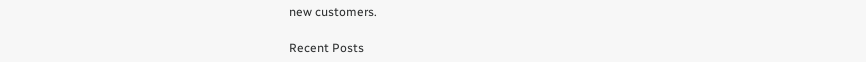new customers.

Recent Posts